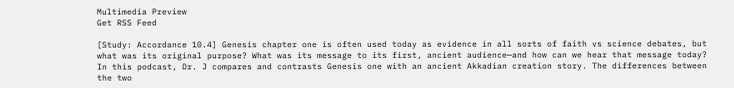Multimedia Preview
Get RSS Feed

[Study: Accordance 10.4] Genesis chapter one is often used today as evidence in all sorts of faith vs science debates, but what was its original purpose? What was its message to its first, ancient audience—and how can we hear that message today? In this podcast, Dr. J compares and contrasts Genesis one with an ancient Akkadian creation story. The differences between the two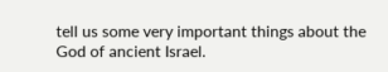tell us some very important things about the God of ancient Israel.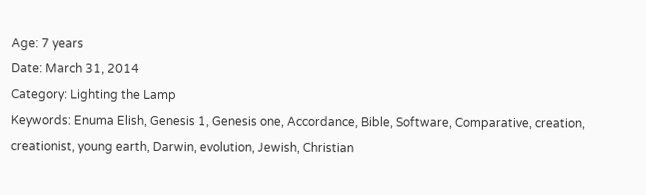Age: 7 years
Date: March 31, 2014
Category: Lighting the Lamp
Keywords: Enuma Elish, Genesis 1, Genesis one, Accordance, Bible, Software, Comparative, creation, creationist, young earth, Darwin, evolution, Jewish, Christian